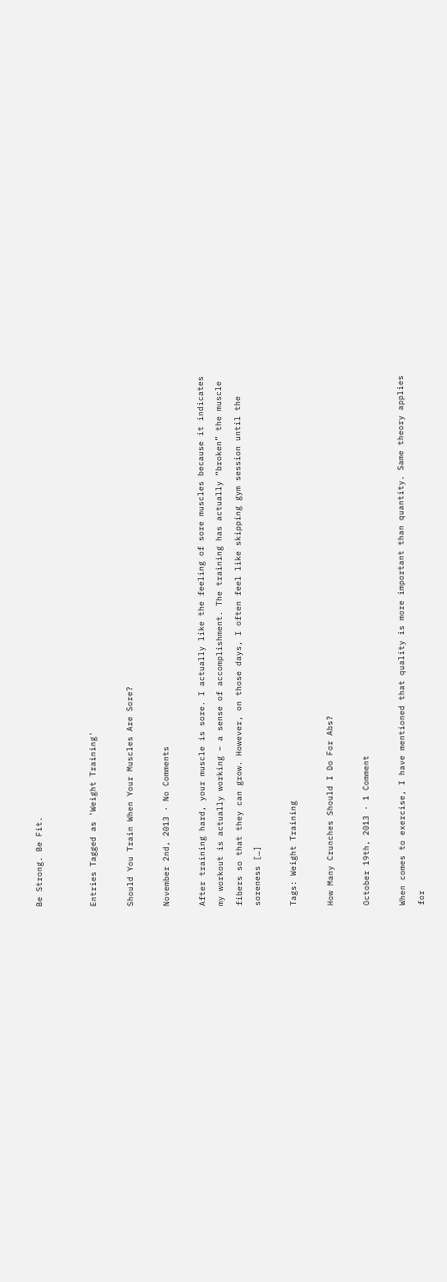Be Strong. Be Fit.


Entries Tagged as 'Weight Training'

Should You Train When Your Muscles Are Sore?

November 2nd, 2013 · No Comments

After training hard, your muscle is sore. I actually like the feeling of sore muscles because it indicates my workout is actually working – a sense of accomplishment. The training has actually “broken” the muscle fibers so that they can grow. However, on those days, I often feel like skipping gym session until the soreness […]

Tags: Weight Training

How Many Crunches Should I Do For Abs?

October 19th, 2013 · 1 Comment

When comes to exercise, I have mentioned that quality is more important than quantity. Same theory applies for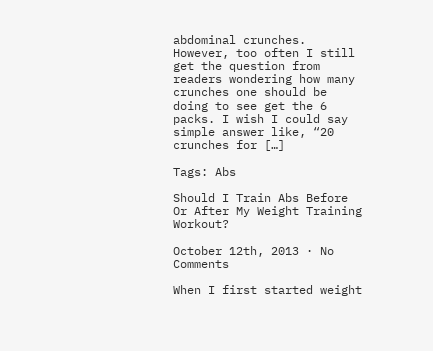abdominal crunches. However, too often I still get the question from readers wondering how many crunches one should be doing to see get the 6 packs. I wish I could say simple answer like, “20 crunches for […]

Tags: Abs

Should I Train Abs Before Or After My Weight Training Workout?

October 12th, 2013 · No Comments

When I first started weight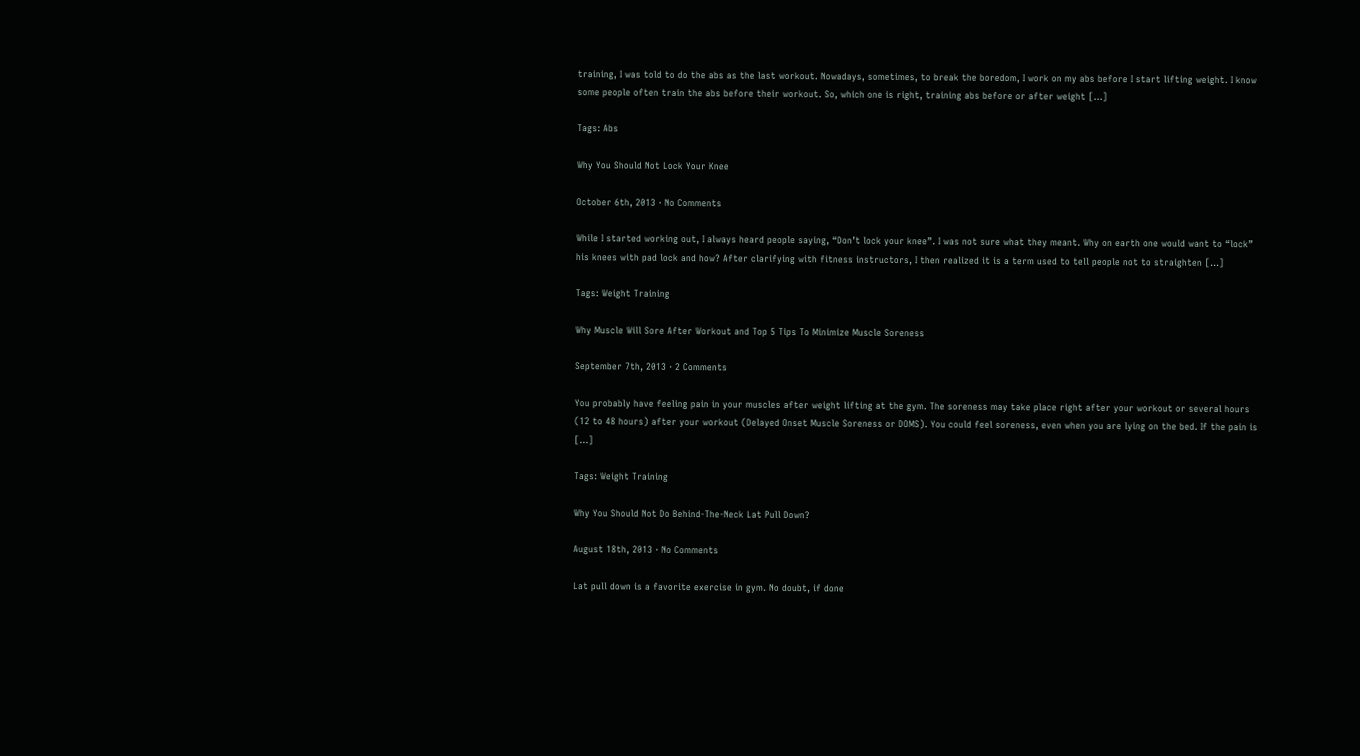training, I was told to do the abs as the last workout. Nowadays, sometimes, to break the boredom, I work on my abs before I start lifting weight. I know some people often train the abs before their workout. So, which one is right, training abs before or after weight […]

Tags: Abs

Why You Should Not Lock Your Knee

October 6th, 2013 · No Comments

While I started working out, I always heard people saying, “Don’t lock your knee”. I was not sure what they meant. Why on earth one would want to “lock” his knees with pad lock and how? After clarifying with fitness instructors, I then realized it is a term used to tell people not to straighten […]

Tags: Weight Training

Why Muscle Will Sore After Workout and Top 5 Tips To Minimize Muscle Soreness

September 7th, 2013 · 2 Comments

You probably have feeling pain in your muscles after weight lifting at the gym. The soreness may take place right after your workout or several hours (12 to 48 hours) after your workout (Delayed Onset Muscle Soreness or DOMS). You could feel soreness, even when you are lying on the bed. If the pain is […]

Tags: Weight Training

Why You Should Not Do Behind-The-Neck Lat Pull Down?

August 18th, 2013 · No Comments

Lat pull down is a favorite exercise in gym. No doubt, if done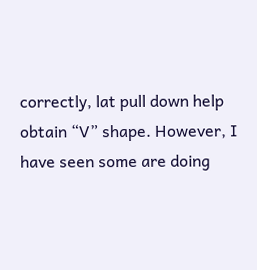correctly, lat pull down help obtain “V” shape. However, I have seen some are doing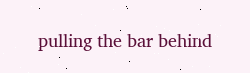pulling the bar behind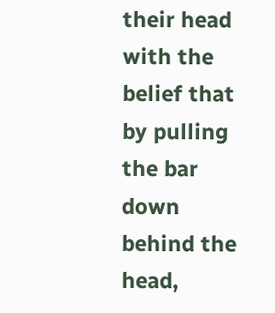their head with the belief that by pulling the bar down behind the head,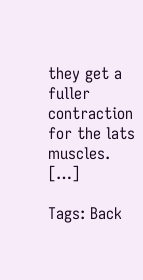they get a fuller contraction for the lats muscles. […]

Tags: Back